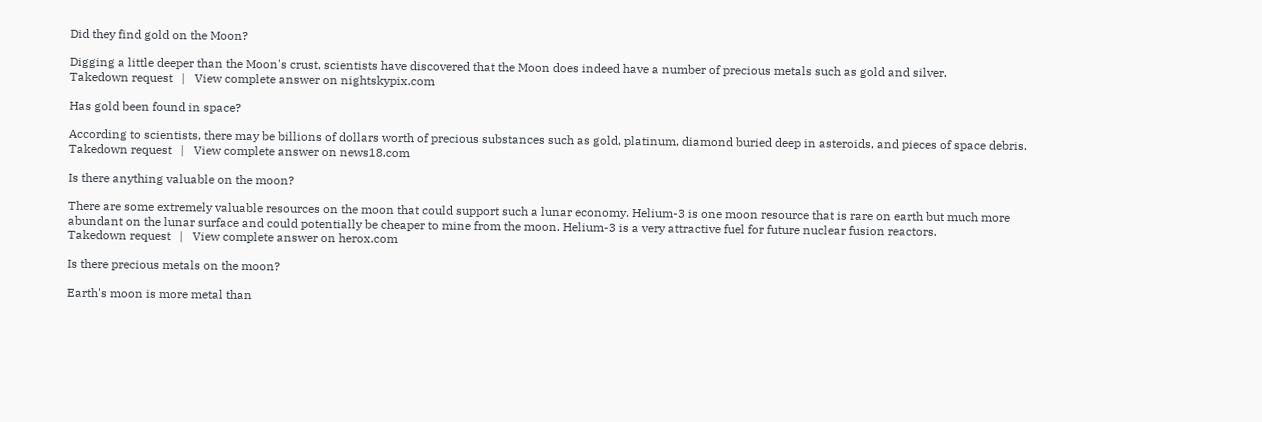Did they find gold on the Moon?

Digging a little deeper than the Moon's crust, scientists have discovered that the Moon does indeed have a number of precious metals such as gold and silver.
Takedown request   |   View complete answer on nightskypix.com

Has gold been found in space?

According to scientists, there may be billions of dollars worth of precious substances such as gold, platinum, diamond buried deep in asteroids, and pieces of space debris.
Takedown request   |   View complete answer on news18.com

Is there anything valuable on the moon?

There are some extremely valuable resources on the moon that could support such a lunar economy. Helium-3 is one moon resource that is rare on earth but much more abundant on the lunar surface and could potentially be cheaper to mine from the moon. Helium-3 is a very attractive fuel for future nuclear fusion reactors.
Takedown request   |   View complete answer on herox.com

Is there precious metals on the moon?

Earth's moon is more metal than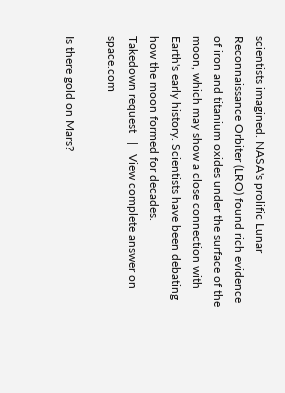scientists imagined. NASA's prolific Lunar Reconnaissance Orbiter (LRO) found rich evidence of iron and titanium oxides under the surface of the moon, which may show a close connection with Earth's early history. Scientists have been debating how the moon formed for decades.
Takedown request   |   View complete answer on space.com

Is there gold on Mars?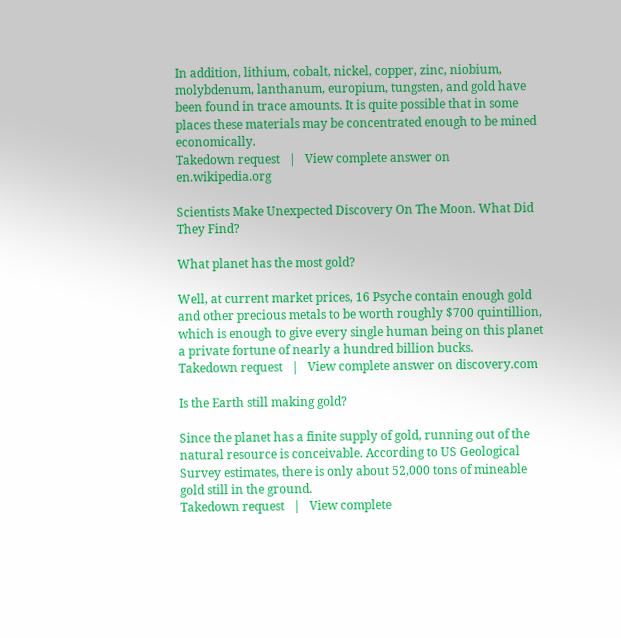In addition, lithium, cobalt, nickel, copper, zinc, niobium, molybdenum, lanthanum, europium, tungsten, and gold have been found in trace amounts. It is quite possible that in some places these materials may be concentrated enough to be mined economically.
Takedown request   |   View complete answer on en.wikipedia.org

Scientists Make Unexpected Discovery On The Moon. What Did They Find?

What planet has the most gold?

Well, at current market prices, 16 Psyche contain enough gold and other precious metals to be worth roughly $700 quintillion, which is enough to give every single human being on this planet a private fortune of nearly a hundred billion bucks.
Takedown request   |   View complete answer on discovery.com

Is the Earth still making gold?

Since the planet has a finite supply of gold, running out of the natural resource is conceivable. According to US Geological Survey estimates, there is only about 52,000 tons of mineable gold still in the ground.
Takedown request   |   View complete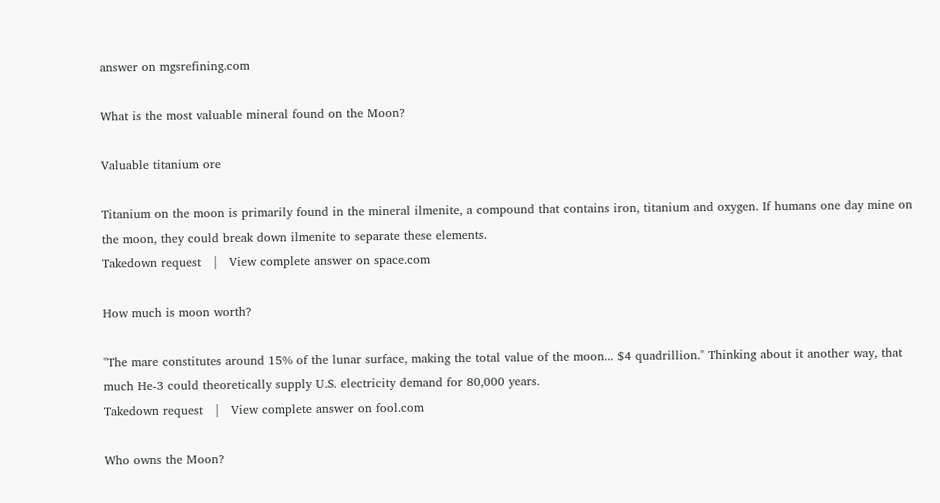answer on mgsrefining.com

What is the most valuable mineral found on the Moon?

Valuable titanium ore

Titanium on the moon is primarily found in the mineral ilmenite, a compound that contains iron, titanium and oxygen. If humans one day mine on the moon, they could break down ilmenite to separate these elements.
Takedown request   |   View complete answer on space.com

How much is moon worth?

"The mare constitutes around 15% of the lunar surface, making the total value of the moon... $4 quadrillion." Thinking about it another way, that much He-3 could theoretically supply U.S. electricity demand for 80,000 years.
Takedown request   |   View complete answer on fool.com

Who owns the Moon?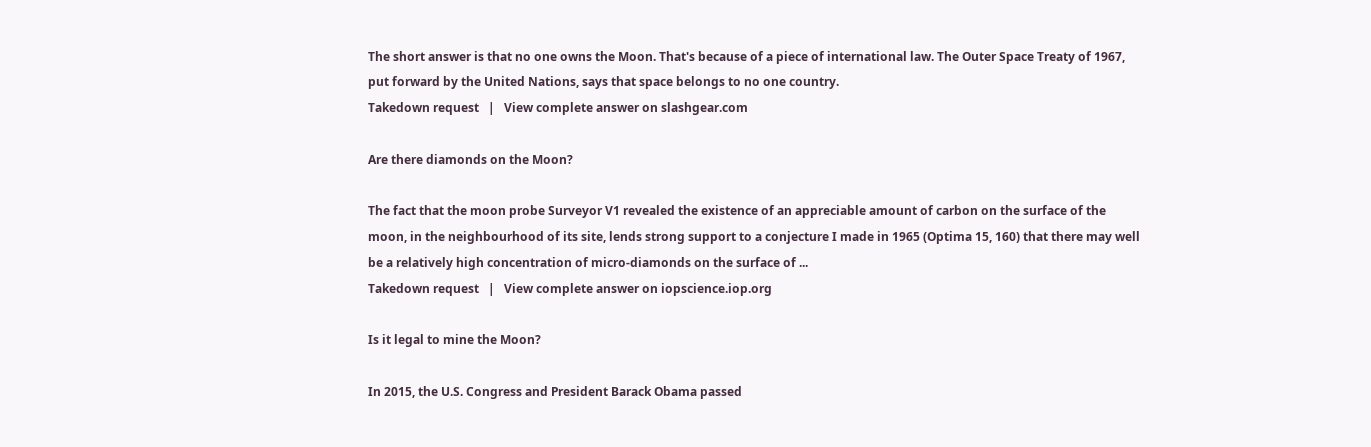The short answer is that no one owns the Moon. That's because of a piece of international law. The Outer Space Treaty of 1967, put forward by the United Nations, says that space belongs to no one country.
Takedown request   |   View complete answer on slashgear.com

Are there diamonds on the Moon?

The fact that the moon probe Surveyor V1 revealed the existence of an appreciable amount of carbon on the surface of the moon, in the neighbourhood of its site, lends strong support to a conjecture I made in 1965 (Optima 15, 160) that there may well be a relatively high concentration of micro-diamonds on the surface of ...
Takedown request   |   View complete answer on iopscience.iop.org

Is it legal to mine the Moon?

In 2015, the U.S. Congress and President Barack Obama passed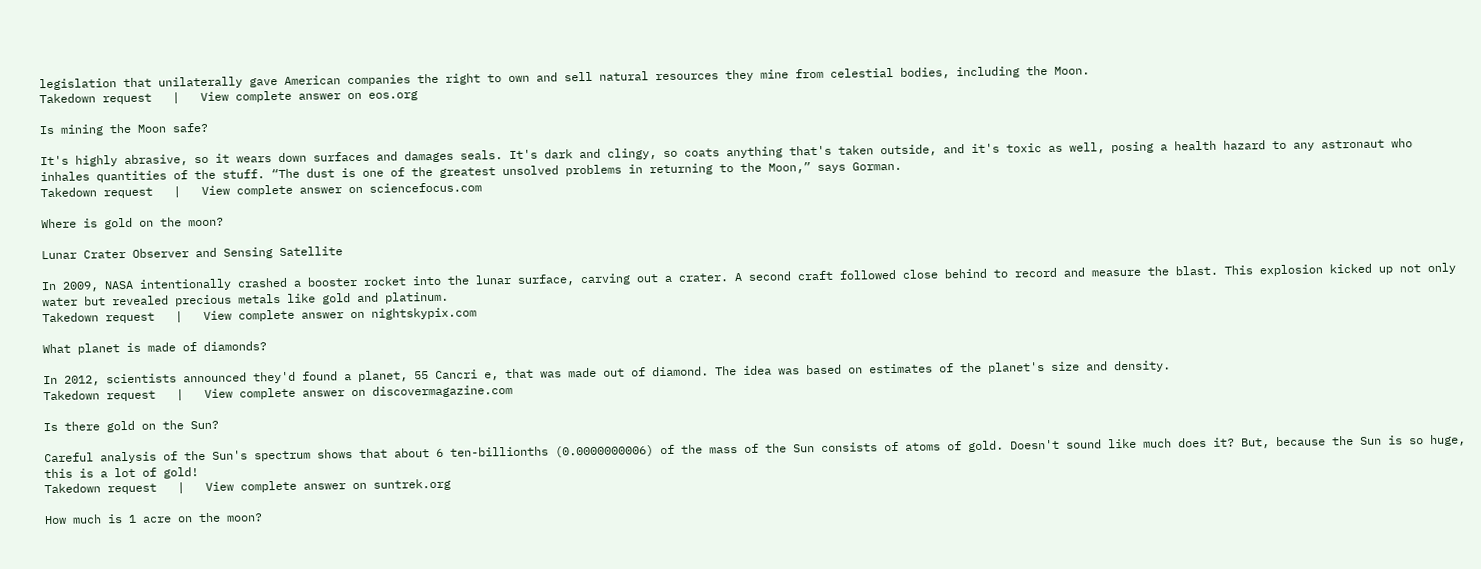legislation that unilaterally gave American companies the right to own and sell natural resources they mine from celestial bodies, including the Moon.
Takedown request   |   View complete answer on eos.org

Is mining the Moon safe?

It's highly abrasive, so it wears down surfaces and damages seals. It's dark and clingy, so coats anything that's taken outside, and it's toxic as well, posing a health hazard to any astronaut who inhales quantities of the stuff. “The dust is one of the greatest unsolved problems in returning to the Moon,” says Gorman.
Takedown request   |   View complete answer on sciencefocus.com

Where is gold on the moon?

Lunar Crater Observer and Sensing Satellite

In 2009, NASA intentionally crashed a booster rocket into the lunar surface, carving out a crater. A second craft followed close behind to record and measure the blast. This explosion kicked up not only water but revealed precious metals like gold and platinum.
Takedown request   |   View complete answer on nightskypix.com

What planet is made of diamonds?

In 2012, scientists announced they'd found a planet, 55 Cancri e, that was made out of diamond. The idea was based on estimates of the planet's size and density.
Takedown request   |   View complete answer on discovermagazine.com

Is there gold on the Sun?

Careful analysis of the Sun's spectrum shows that about 6 ten-billionths (0.0000000006) of the mass of the Sun consists of atoms of gold. Doesn't sound like much does it? But, because the Sun is so huge, this is a lot of gold!
Takedown request   |   View complete answer on suntrek.org

How much is 1 acre on the moon?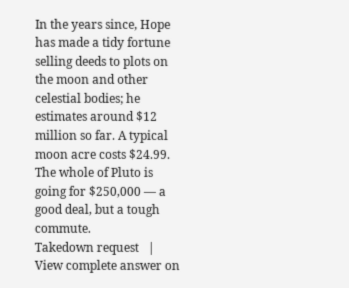In the years since, Hope has made a tidy fortune selling deeds to plots on the moon and other celestial bodies; he estimates around $12 million so far. A typical moon acre costs $24.99. The whole of Pluto is going for $250,000 — a good deal, but a tough commute.
Takedown request   |   View complete answer on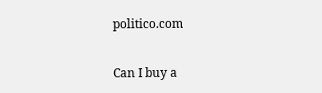politico.com

Can I buy a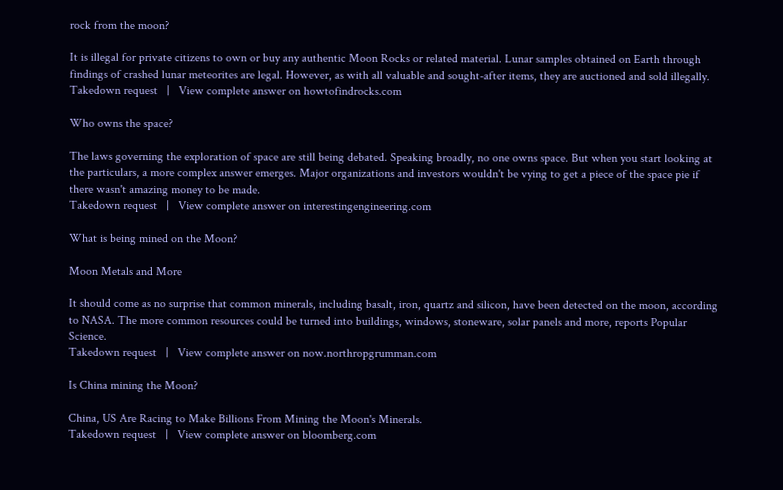rock from the moon?

It is illegal for private citizens to own or buy any authentic Moon Rocks or related material. Lunar samples obtained on Earth through findings of crashed lunar meteorites are legal. However, as with all valuable and sought-after items, they are auctioned and sold illegally.
Takedown request   |   View complete answer on howtofindrocks.com

Who owns the space?

The laws governing the exploration of space are still being debated. Speaking broadly, no one owns space. But when you start looking at the particulars, a more complex answer emerges. Major organizations and investors wouldn't be vying to get a piece of the space pie if there wasn't amazing money to be made.
Takedown request   |   View complete answer on interestingengineering.com

What is being mined on the Moon?

Moon Metals and More

It should come as no surprise that common minerals, including basalt, iron, quartz and silicon, have been detected on the moon, according to NASA. The more common resources could be turned into buildings, windows, stoneware, solar panels and more, reports Popular Science.
Takedown request   |   View complete answer on now.northropgrumman.com

Is China mining the Moon?

China, US Are Racing to Make Billions From Mining the Moon's Minerals.
Takedown request   |   View complete answer on bloomberg.com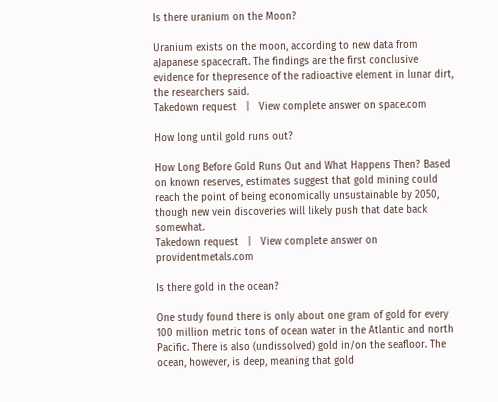Is there uranium on the Moon?

Uranium exists on the moon, according to new data from aJapanese spacecraft. The findings are the first conclusive evidence for thepresence of the radioactive element in lunar dirt, the researchers said.
Takedown request   |   View complete answer on space.com

How long until gold runs out?

How Long Before Gold Runs Out and What Happens Then? Based on known reserves, estimates suggest that gold mining could reach the point of being economically unsustainable by 2050, though new vein discoveries will likely push that date back somewhat.
Takedown request   |   View complete answer on providentmetals.com

Is there gold in the ocean?

One study found there is only about one gram of gold for every 100 million metric tons of ocean water in the Atlantic and north Pacific. There is also (undissolved) gold in/on the seafloor. The ocean, however, is deep, meaning that gold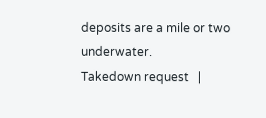deposits are a mile or two underwater.
Takedown request   |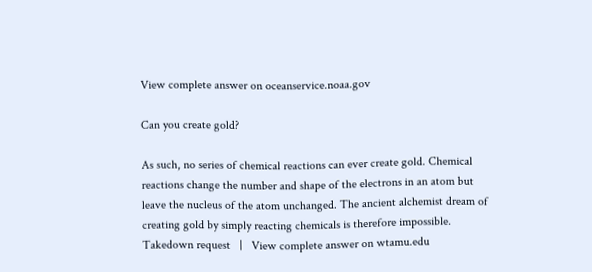View complete answer on oceanservice.noaa.gov

Can you create gold?

As such, no series of chemical reactions can ever create gold. Chemical reactions change the number and shape of the electrons in an atom but leave the nucleus of the atom unchanged. The ancient alchemist dream of creating gold by simply reacting chemicals is therefore impossible.
Takedown request   |   View complete answer on wtamu.edu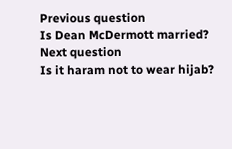Previous question
Is Dean McDermott married?
Next question
Is it haram not to wear hijab?